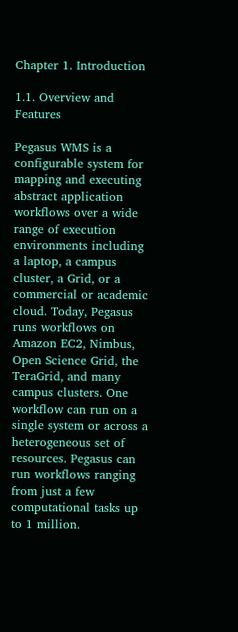Chapter 1. Introduction

1.1. Overview and Features

Pegasus WMS is a configurable system for mapping and executing abstract application workflows over a wide range of execution environments including a laptop, a campus cluster, a Grid, or a commercial or academic cloud. Today, Pegasus runs workflows on Amazon EC2, Nimbus, Open Science Grid, the TeraGrid, and many campus clusters. One workflow can run on a single system or across a heterogeneous set of resources. Pegasus can run workflows ranging from just a few computational tasks up to 1 million.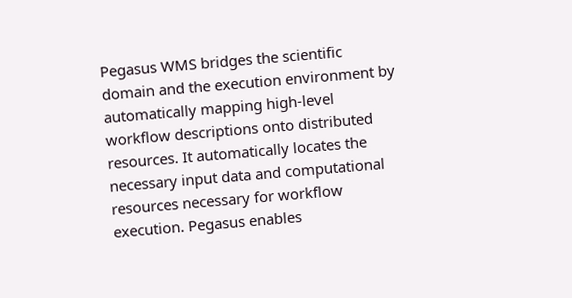Pegasus WMS bridges the scientific domain and the execution environment by automatically mapping high-level workflow descriptions onto distributed resources. It automatically locates the necessary input data and computational resources necessary for workflow execution. Pegasus enables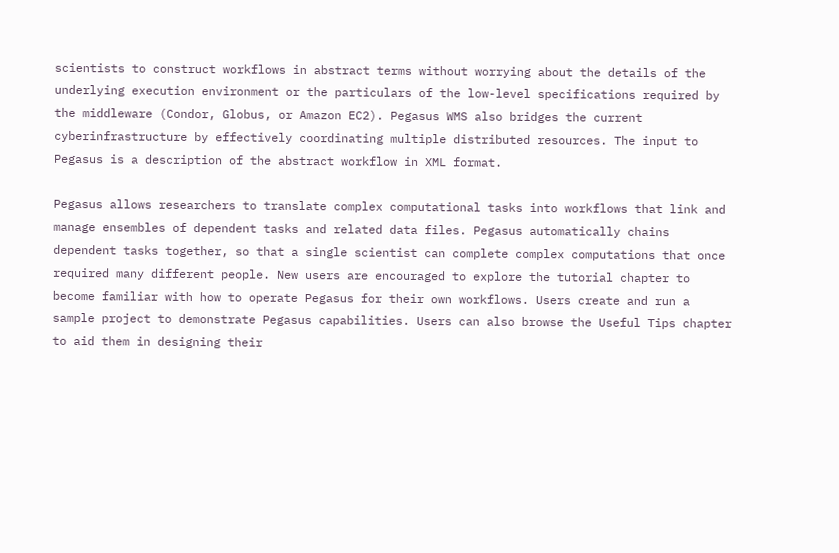scientists to construct workflows in abstract terms without worrying about the details of the underlying execution environment or the particulars of the low-level specifications required by the middleware (Condor, Globus, or Amazon EC2). Pegasus WMS also bridges the current cyberinfrastructure by effectively coordinating multiple distributed resources. The input to Pegasus is a description of the abstract workflow in XML format.

Pegasus allows researchers to translate complex computational tasks into workflows that link and manage ensembles of dependent tasks and related data files. Pegasus automatically chains dependent tasks together, so that a single scientist can complete complex computations that once required many different people. New users are encouraged to explore the tutorial chapter to become familiar with how to operate Pegasus for their own workflows. Users create and run a sample project to demonstrate Pegasus capabilities. Users can also browse the Useful Tips chapter to aid them in designing their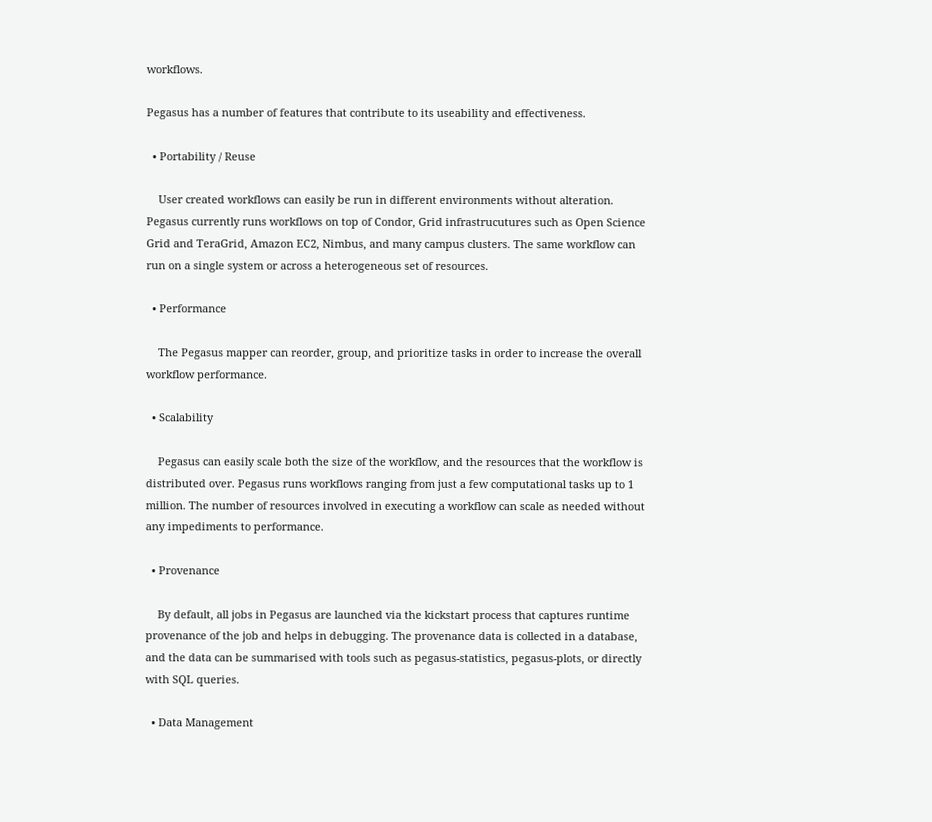workflows.

Pegasus has a number of features that contribute to its useability and effectiveness.

  • Portability / Reuse

    User created workflows can easily be run in different environments without alteration. Pegasus currently runs workflows on top of Condor, Grid infrastrucutures such as Open Science Grid and TeraGrid, Amazon EC2, Nimbus, and many campus clusters. The same workflow can run on a single system or across a heterogeneous set of resources.

  • Performance

    The Pegasus mapper can reorder, group, and prioritize tasks in order to increase the overall workflow performance.

  • Scalability

    Pegasus can easily scale both the size of the workflow, and the resources that the workflow is distributed over. Pegasus runs workflows ranging from just a few computational tasks up to 1 million. The number of resources involved in executing a workflow can scale as needed without any impediments to performance.

  • Provenance

    By default, all jobs in Pegasus are launched via the kickstart process that captures runtime provenance of the job and helps in debugging. The provenance data is collected in a database, and the data can be summarised with tools such as pegasus-statistics, pegasus-plots, or directly with SQL queries.

  • Data Management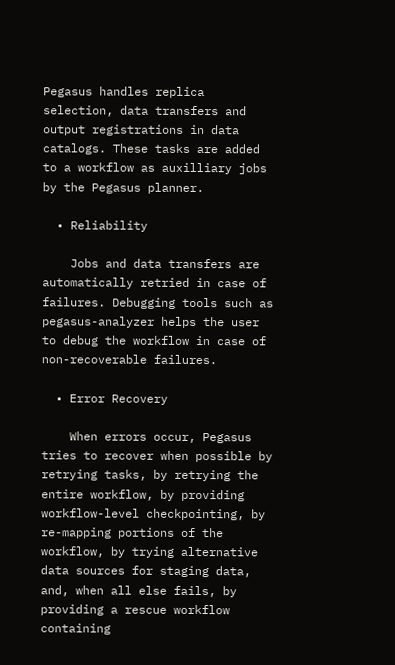Pegasus handles replica selection, data transfers and output registrations in data catalogs. These tasks are added to a workflow as auxilliary jobs by the Pegasus planner.

  • Reliability

    Jobs and data transfers are automatically retried in case of failures. Debugging tools such as pegasus-analyzer helps the user to debug the workflow in case of non-recoverable failures.

  • Error Recovery

    When errors occur, Pegasus tries to recover when possible by retrying tasks, by retrying the entire workflow, by providing workflow-level checkpointing, by re-mapping portions of the workflow, by trying alternative data sources for staging data, and, when all else fails, by providing a rescue workflow containing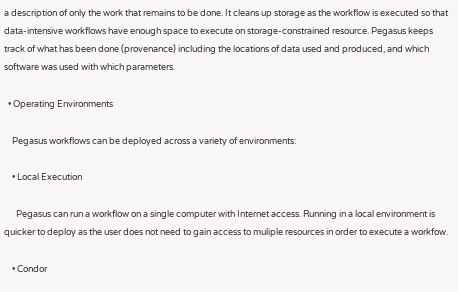a description of only the work that remains to be done. It cleans up storage as the workflow is executed so that data-intensive workflows have enough space to execute on storage-constrained resource. Pegasus keeps track of what has been done (provenance) including the locations of data used and produced, and which software was used with which parameters.

  • Operating Environments

    Pegasus workflows can be deployed across a variety of environments:

    • Local Execution

      Pegasus can run a workflow on a single computer with Internet access. Running in a local environment is quicker to deploy as the user does not need to gain access to muliple resources in order to execute a workfow.

    • Condor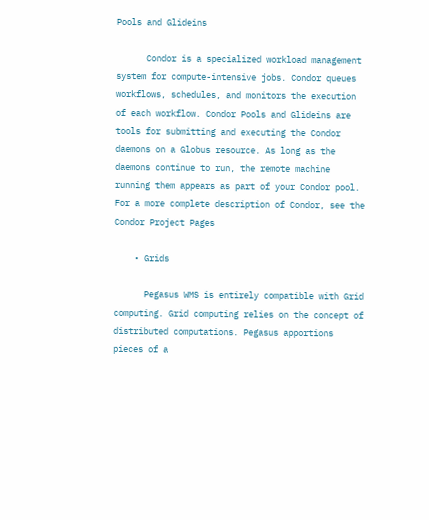Pools and Glideins

      Condor is a specialized workload management system for compute-intensive jobs. Condor queues workflows, schedules, and monitors the execution of each workflow. Condor Pools and Glideins are tools for submitting and executing the Condor daemons on a Globus resource. As long as the daemons continue to run, the remote machine running them appears as part of your Condor pool. For a more complete description of Condor, see the Condor Project Pages

    • Grids

      Pegasus WMS is entirely compatible with Grid computing. Grid computing relies on the concept of distributed computations. Pegasus apportions pieces of a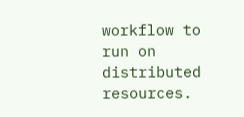workflow to run on distributed resources.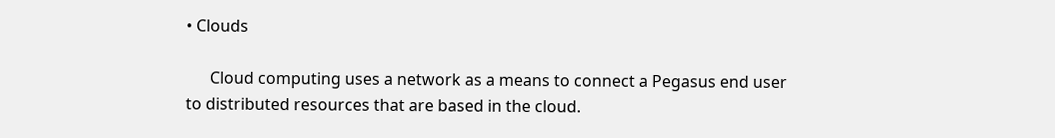• Clouds

      Cloud computing uses a network as a means to connect a Pegasus end user to distributed resources that are based in the cloud.